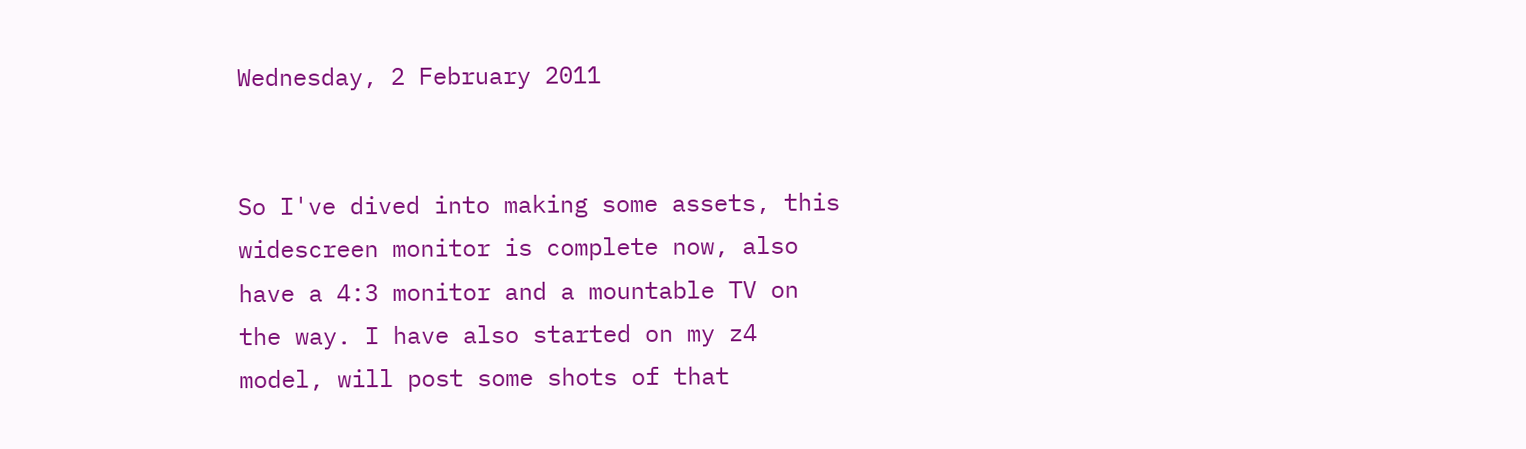Wednesday, 2 February 2011


So I've dived into making some assets, this widescreen monitor is complete now, also have a 4:3 monitor and a mountable TV on the way. I have also started on my z4 model, will post some shots of that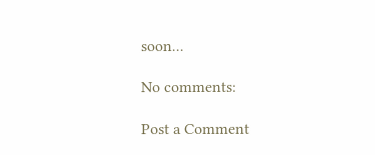soon...

No comments:

Post a Comment